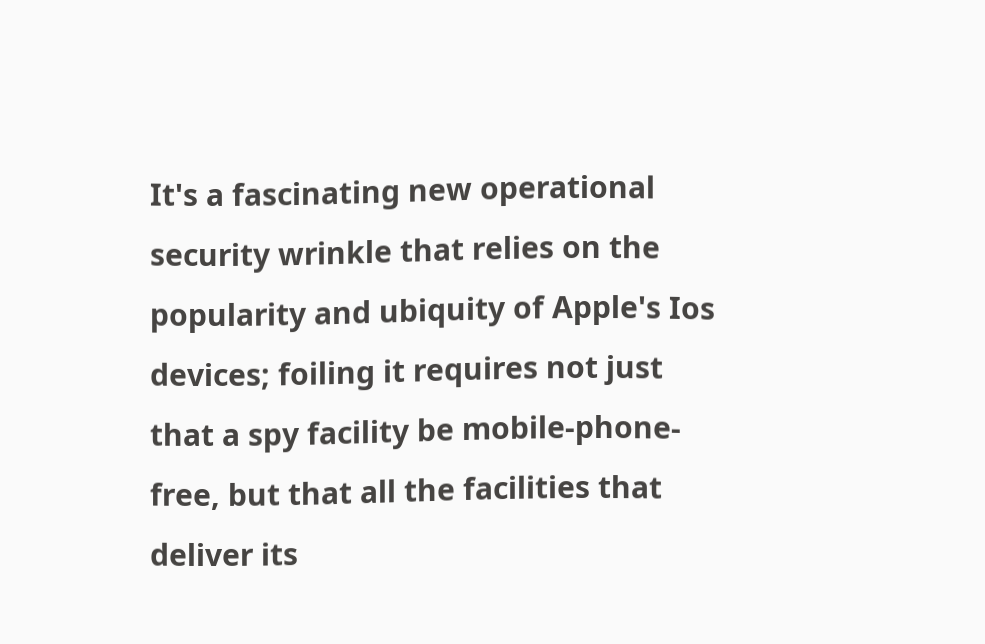It's a fascinating new operational security wrinkle that relies on the popularity and ubiquity of Apple's Ios devices; foiling it requires not just that a spy facility be mobile-phone-free, but that all the facilities that deliver its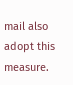mail also adopt this measure.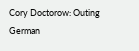Cory Doctorow: Outing German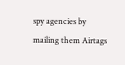spy agencies by mailing them Airtags